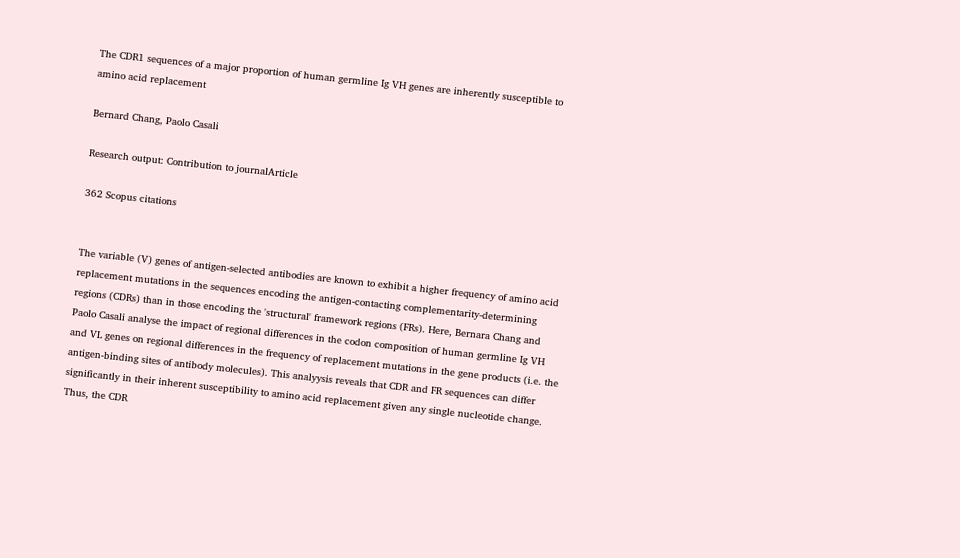The CDR1 sequences of a major proportion of human germline Ig VH genes are inherently susceptible to amino acid replacement

Bernard Chang, Paolo Casali

Research output: Contribution to journalArticle

362 Scopus citations


The variable (V) genes of antigen-selected antibodies are known to exhibit a higher frequency of amino acid replacement mutations in the sequences encoding the antigen-contacting complementarity-determining regions (CDRs) than in those encoding the 'structural' framework regions (FRs). Here, Bernara Chang and Paolo Casali analyse the impact of regional differences in the codon composition of human germline Ig VH and VL genes on regional differences in the frequency of replacement mutations in the gene products (i.e. the antigen-binding sites of antibody molecules). This analyysis reveals that CDR and FR sequences can differ significantly in their inherent susceptibility to amino acid replacement given any single nucleotide change. Thus, the CDR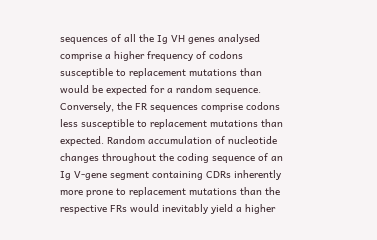sequences of all the Ig VH genes analysed comprise a higher frequency of codons susceptible to replacement mutations than would be expected for a random sequence. Conversely, the FR sequences comprise codons less susceptible to replacement mutations than expected. Random accumulation of nucleotide changes throughout the coding sequence of an Ig V-gene segment containing CDRs inherently more prone to replacement mutations than the respective FRs would inevitably yield a higher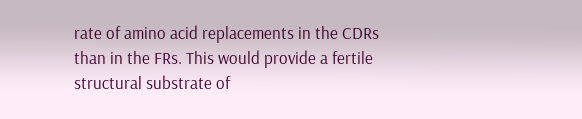rate of amino acid replacements in the CDRs than in the FRs. This would provide a fertile structural substrate of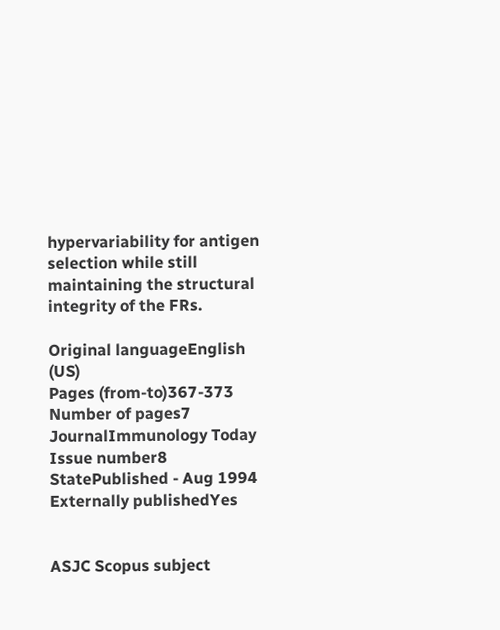hypervariability for antigen selection while still maintaining the structural integrity of the FRs.

Original languageEnglish (US)
Pages (from-to)367-373
Number of pages7
JournalImmunology Today
Issue number8
StatePublished - Aug 1994
Externally publishedYes


ASJC Scopus subject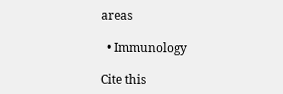areas

  • Immunology

Cite this